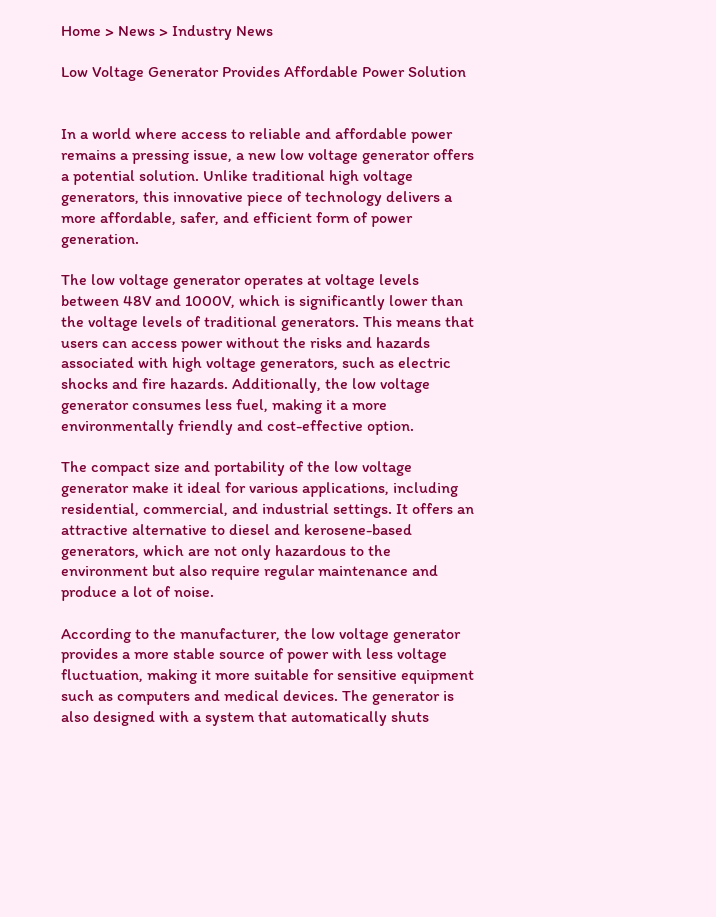Home > News > Industry News

Low Voltage Generator Provides Affordable Power Solution


In a world where access to reliable and affordable power remains a pressing issue, a new low voltage generator offers a potential solution. Unlike traditional high voltage generators, this innovative piece of technology delivers a more affordable, safer, and efficient form of power generation.

The low voltage generator operates at voltage levels between 48V and 1000V, which is significantly lower than the voltage levels of traditional generators. This means that users can access power without the risks and hazards associated with high voltage generators, such as electric shocks and fire hazards. Additionally, the low voltage generator consumes less fuel, making it a more environmentally friendly and cost-effective option.

The compact size and portability of the low voltage generator make it ideal for various applications, including residential, commercial, and industrial settings. It offers an attractive alternative to diesel and kerosene-based generators, which are not only hazardous to the environment but also require regular maintenance and produce a lot of noise.

According to the manufacturer, the low voltage generator provides a more stable source of power with less voltage fluctuation, making it more suitable for sensitive equipment such as computers and medical devices. The generator is also designed with a system that automatically shuts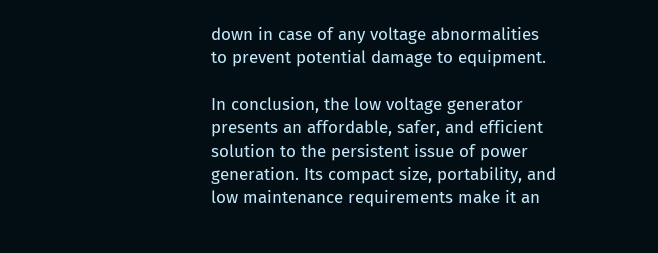down in case of any voltage abnormalities to prevent potential damage to equipment.

In conclusion, the low voltage generator presents an affordable, safer, and efficient solution to the persistent issue of power generation. Its compact size, portability, and low maintenance requirements make it an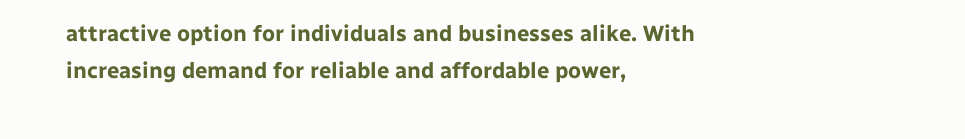attractive option for individuals and businesses alike. With increasing demand for reliable and affordable power,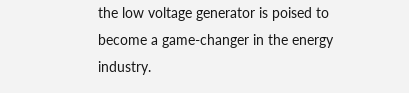the low voltage generator is poised to become a game-changer in the energy industry.